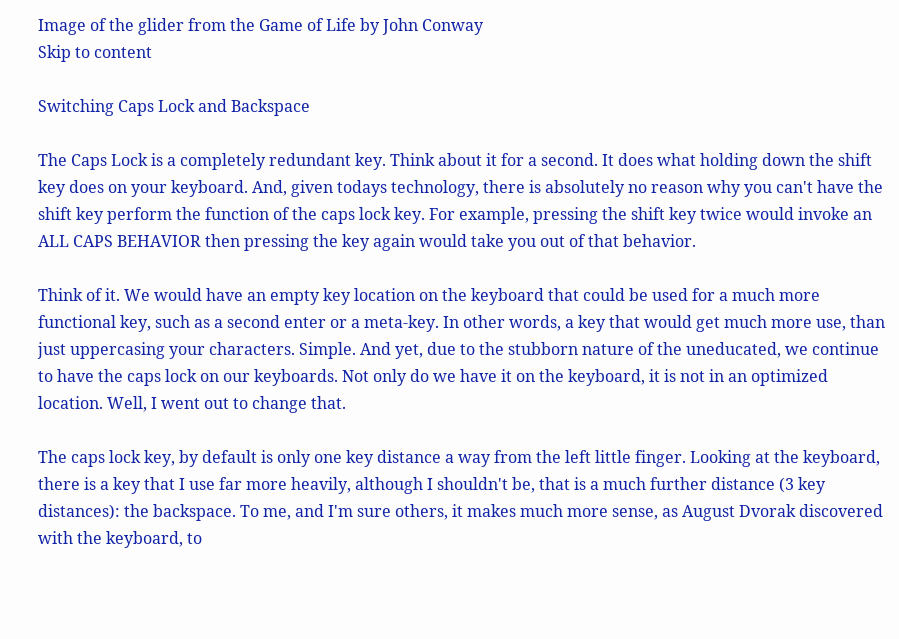Image of the glider from the Game of Life by John Conway
Skip to content

Switching Caps Lock and Backspace

The Caps Lock is a completely redundant key. Think about it for a second. It does what holding down the shift key does on your keyboard. And, given todays technology, there is absolutely no reason why you can't have the shift key perform the function of the caps lock key. For example, pressing the shift key twice would invoke an ALL CAPS BEHAVIOR then pressing the key again would take you out of that behavior.

Think of it. We would have an empty key location on the keyboard that could be used for a much more functional key, such as a second enter or a meta-key. In other words, a key that would get much more use, than just uppercasing your characters. Simple. And yet, due to the stubborn nature of the uneducated, we continue to have the caps lock on our keyboards. Not only do we have it on the keyboard, it is not in an optimized location. Well, I went out to change that.

The caps lock key, by default is only one key distance a way from the left little finger. Looking at the keyboard, there is a key that I use far more heavily, although I shouldn't be, that is a much further distance (3 key distances): the backspace. To me, and I'm sure others, it makes much more sense, as August Dvorak discovered with the keyboard, to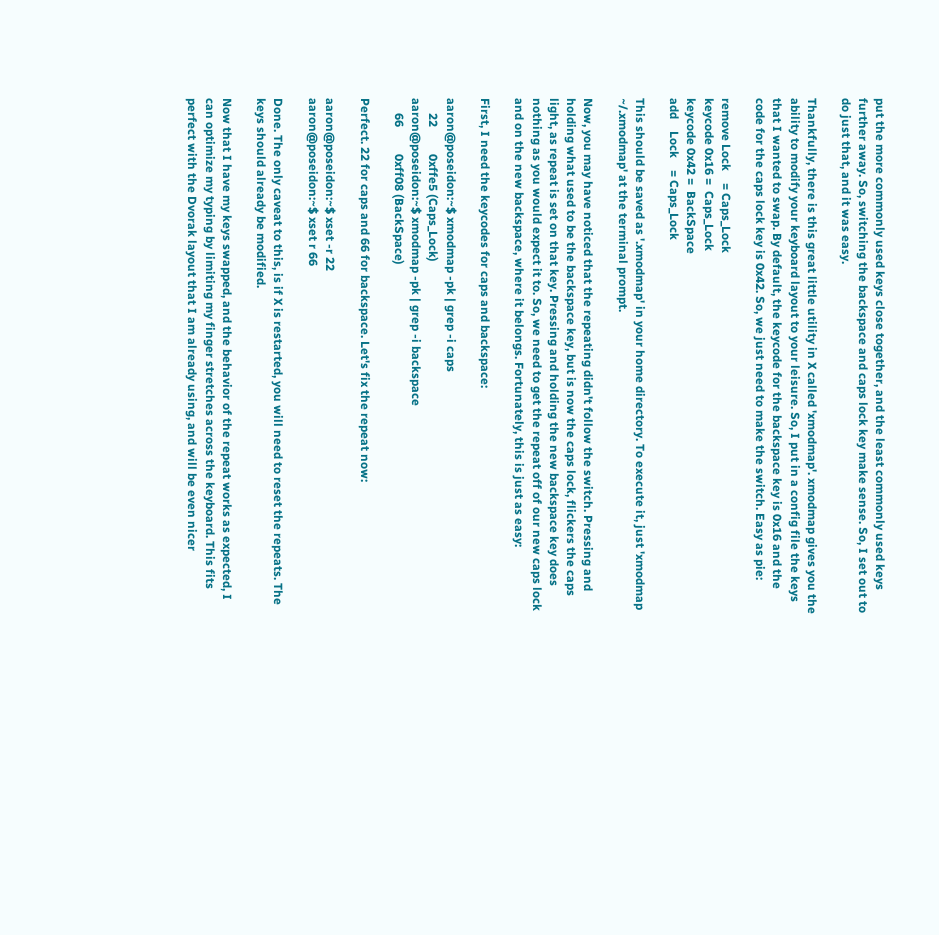put the more commonly used keys close together, and the least commonly used keys further away. So, switching the backspace and caps lock key make sense. So, I set out to do just that, and it was easy.

Thankfully, there is this great little utility in X called 'xmodmap'. xmodmap gives you the ability to modify your keyboard layout to your leisure. So, I put in a config file the keys that I wanted to swap. By default, the keycode for the backspace key is 0x16 and the code for the caps lock key is 0x42. So, we just need to make the switch. Easy as pie:

remove Lock    = Caps_Lock
keycode 0x16 =  Caps_Lock
keycode 0x42 =  BackSpace
add    Lock    = Caps_Lock

This should be saved as '.xmodmap' in your home directory. To execute it, just 'xmodmap ~/.xmodmap' at the terminal prompt.

Now, you may have noticed that the repeating didn't follow the switch. Pressing and holding what used to be the backspace key, but is now the caps lock, flickers the caps light, as repeat is set on that key. Pressing and holding the new backspace key does nothing as you would expect it to. So, we need to get the repeat off of our new caps lock and on the new backspace, where it belongs. Fortunately, this is just as easy:

First, I need the keycodes for caps and backspace:

aaron@poseidon:~$ xmodmap -pk | grep -i caps
     22         0xffe5 (Caps_Lock)
aaron@poseidon:~$ xmodmap -pk | grep -i backspace
     66         0xff08 (BackSpace)

Perfect. 22 for caps and 66 for backspace. Let's fix the repeat now:

aaron@poseidon:~$ xset -r 22
aaron@poseidon:~$ xset r 66

Done. The only caveat to this, is if X is restarted, you will need to reset the repeats. The keys should already be modified.

Now that I have my keys swapped, and the behavior of the repeat works as expected, I can optimize my typing by limiting my finger stretches across the keyboard. This fits perfect with the Dvorak layout that I am already using, and will be even nicer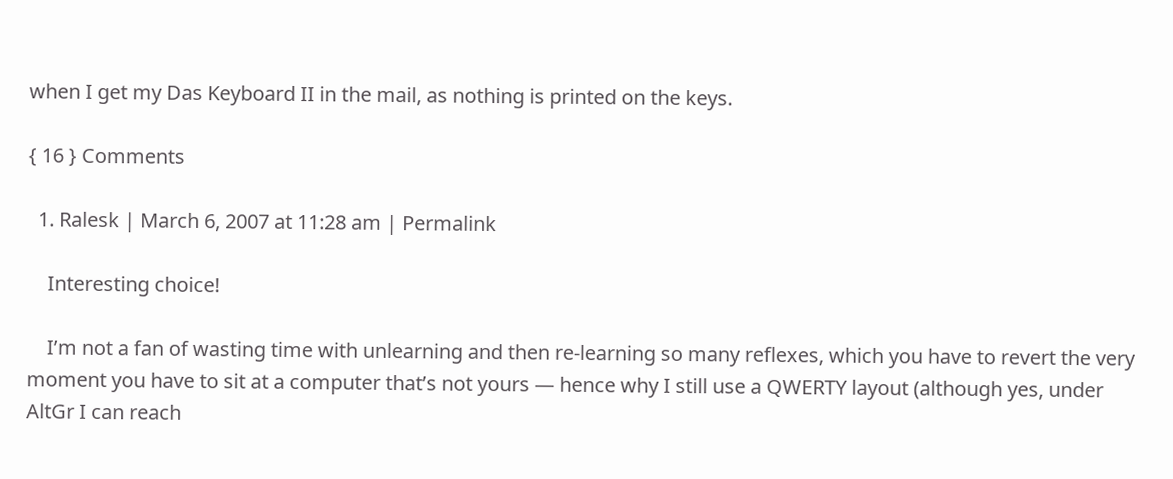when I get my Das Keyboard II in the mail, as nothing is printed on the keys.

{ 16 } Comments

  1. Ralesk | March 6, 2007 at 11:28 am | Permalink

    Interesting choice!

    I’m not a fan of wasting time with unlearning and then re-learning so many reflexes, which you have to revert the very moment you have to sit at a computer that’s not yours — hence why I still use a QWERTY layout (although yes, under AltGr I can reach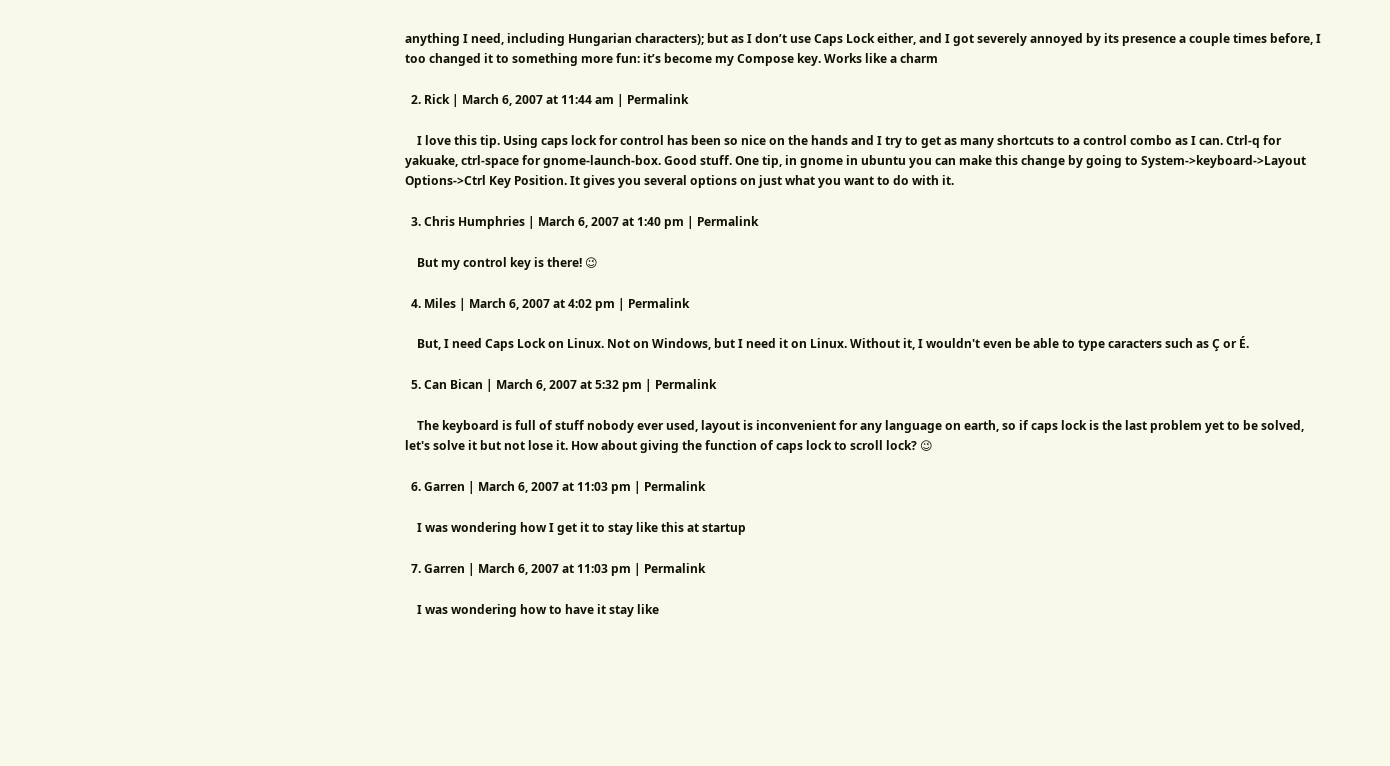anything I need, including Hungarian characters); but as I don’t use Caps Lock either, and I got severely annoyed by its presence a couple times before, I too changed it to something more fun: it’s become my Compose key. Works like a charm

  2. Rick | March 6, 2007 at 11:44 am | Permalink

    I love this tip. Using caps lock for control has been so nice on the hands and I try to get as many shortcuts to a control combo as I can. Ctrl-q for yakuake, ctrl-space for gnome-launch-box. Good stuff. One tip, in gnome in ubuntu you can make this change by going to System->keyboard->Layout Options->Ctrl Key Position. It gives you several options on just what you want to do with it.

  3. Chris Humphries | March 6, 2007 at 1:40 pm | Permalink

    But my control key is there! 😉

  4. Miles | March 6, 2007 at 4:02 pm | Permalink

    But, I need Caps Lock on Linux. Not on Windows, but I need it on Linux. Without it, I wouldn't even be able to type caracters such as Ç or É.

  5. Can Bican | March 6, 2007 at 5:32 pm | Permalink

    The keyboard is full of stuff nobody ever used, layout is inconvenient for any language on earth, so if caps lock is the last problem yet to be solved, let's solve it but not lose it. How about giving the function of caps lock to scroll lock? 😉

  6. Garren | March 6, 2007 at 11:03 pm | Permalink

    I was wondering how I get it to stay like this at startup

  7. Garren | March 6, 2007 at 11:03 pm | Permalink

    I was wondering how to have it stay like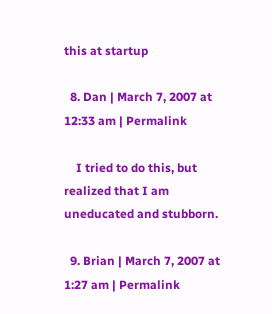this at startup

  8. Dan | March 7, 2007 at 12:33 am | Permalink

    I tried to do this, but realized that I am uneducated and stubborn.

  9. Brian | March 7, 2007 at 1:27 am | Permalink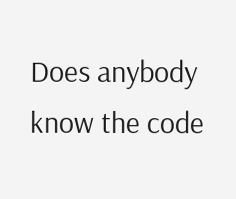Does anybody know the code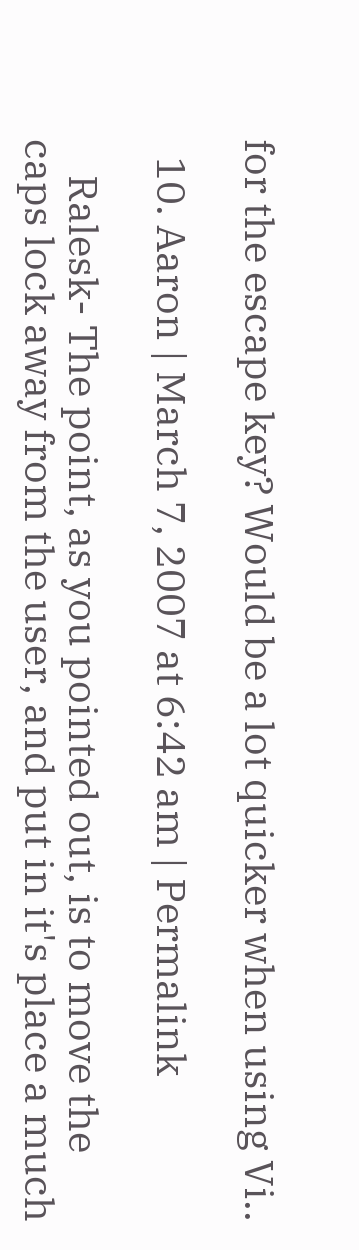for the escape key? Would be a lot quicker when using Vi..

  10. Aaron | March 7, 2007 at 6:42 am | Permalink

    Ralesk- The point, as you pointed out, is to move the caps lock away from the user, and put in it's place a much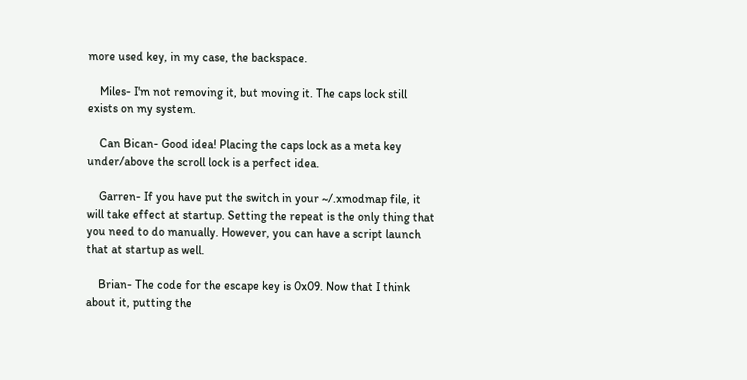more used key, in my case, the backspace.

    Miles- I'm not removing it, but moving it. The caps lock still exists on my system.

    Can Bican- Good idea! Placing the caps lock as a meta key under/above the scroll lock is a perfect idea.

    Garren- If you have put the switch in your ~/.xmodmap file, it will take effect at startup. Setting the repeat is the only thing that you need to do manually. However, you can have a script launch that at startup as well.

    Brian- The code for the escape key is 0x09. Now that I think about it, putting the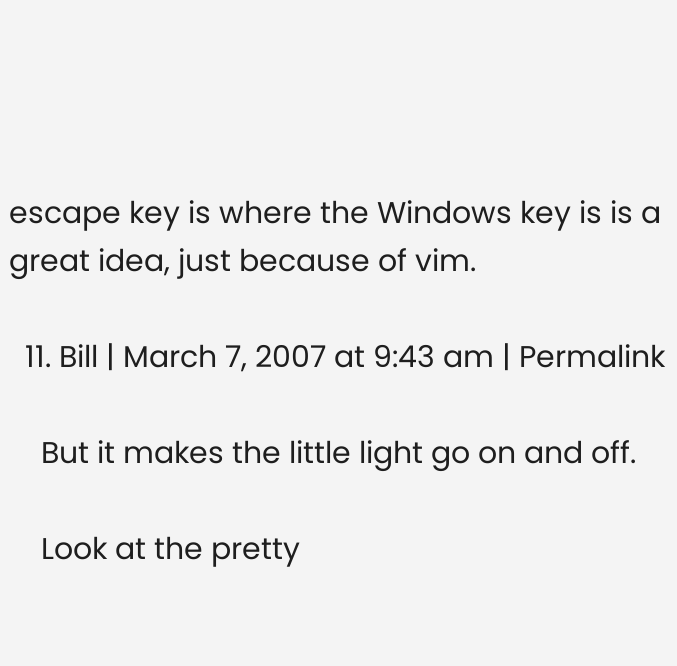escape key is where the Windows key is is a great idea, just because of vim.

  11. Bill | March 7, 2007 at 9:43 am | Permalink

    But it makes the little light go on and off.

    Look at the pretty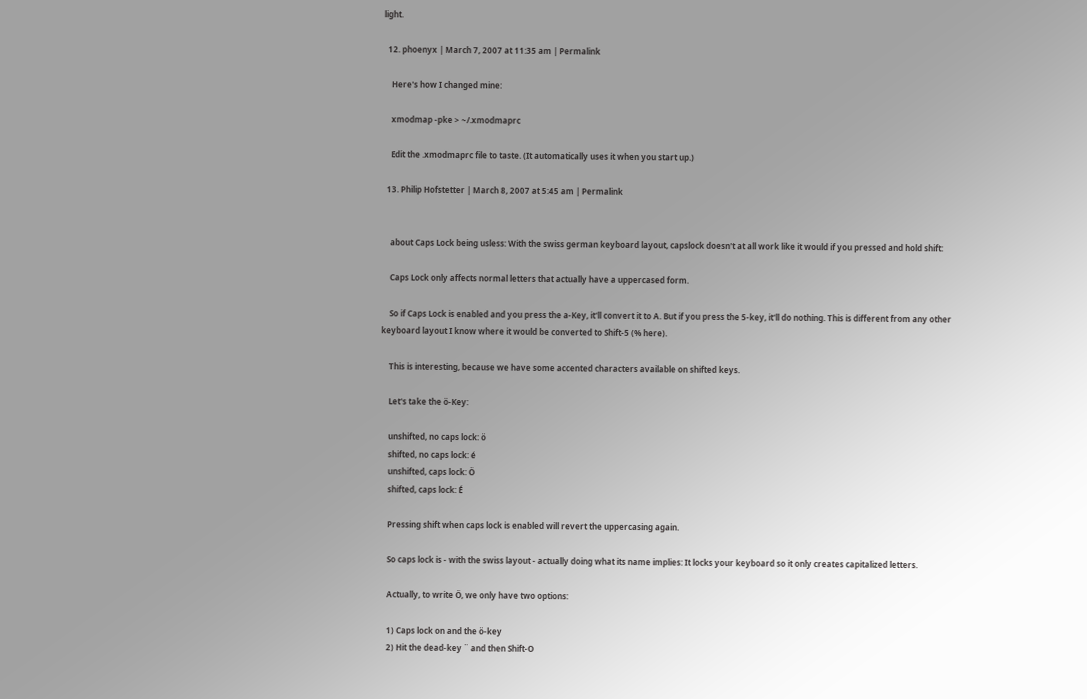light.

  12. phoenyx | March 7, 2007 at 11:35 am | Permalink

    Here's how I changed mine:

    xmodmap -pke > ~/.xmodmaprc

    Edit the .xmodmaprc file to taste. (It automatically uses it when you start up.)

  13. Philip Hofstetter | March 8, 2007 at 5:45 am | Permalink


    about Caps Lock being usless: With the swiss german keyboard layout, capslock doesn't at all work like it would if you pressed and hold shift:

    Caps Lock only affects normal letters that actually have a uppercased form.

    So if Caps Lock is enabled and you press the a-Key, it'll convert it to A. But if you press the 5-key, it'll do nothing. This is different from any other keyboard layout I know where it would be converted to Shift-5 (% here).

    This is interesting, because we have some accented characters available on shifted keys.

    Let's take the ö-Key:

    unshifted, no caps lock: ö
    shifted, no caps lock: é
    unshifted, caps lock: Ö
    shifted, caps lock: É

    Pressing shift when caps lock is enabled will revert the uppercasing again.

    So caps lock is - with the swiss layout - actually doing what its name implies: It locks your keyboard so it only creates capitalized letters.

    Actually, to write Ö, we only have two options:

    1) Caps lock on and the ö-key
    2) Hit the dead-key ¨ and then Shift-O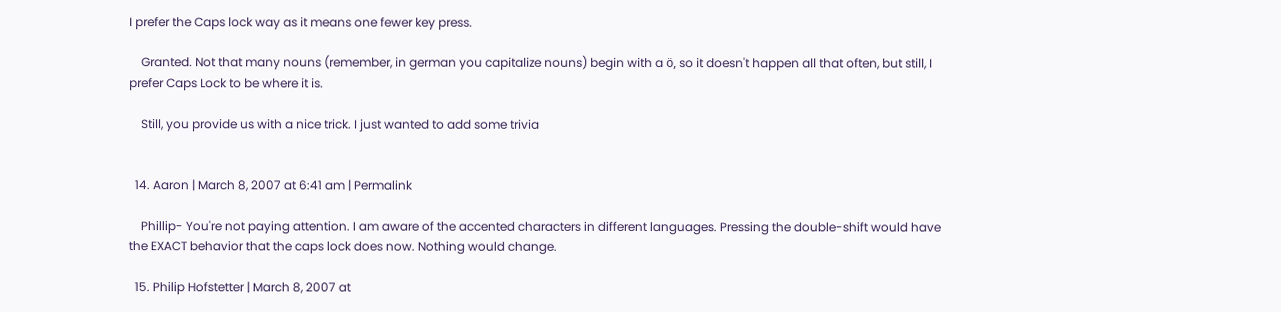I prefer the Caps lock way as it means one fewer key press.

    Granted. Not that many nouns (remember, in german you capitalize nouns) begin with a ö, so it doesn't happen all that often, but still, I prefer Caps Lock to be where it is.

    Still, you provide us with a nice trick. I just wanted to add some trivia


  14. Aaron | March 8, 2007 at 6:41 am | Permalink

    Phillip- You're not paying attention. I am aware of the accented characters in different languages. Pressing the double-shift would have the EXACT behavior that the caps lock does now. Nothing would change.

  15. Philip Hofstetter | March 8, 2007 at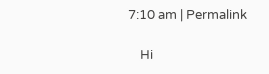7:10 am | Permalink

    Hi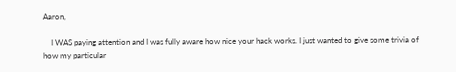Aaron,

    I WAS paying attention and I was fully aware how nice your hack works. I just wanted to give some trivia of how my particular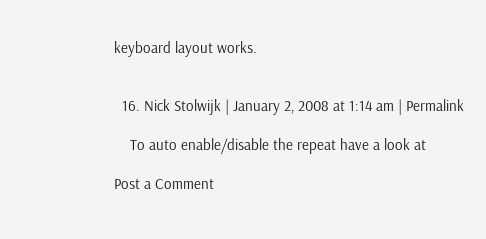keyboard layout works.


  16. Nick Stolwijk | January 2, 2008 at 1:14 am | Permalink

    To auto enable/disable the repeat have a look at

Post a Comment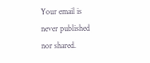Your email is never published nor shared.